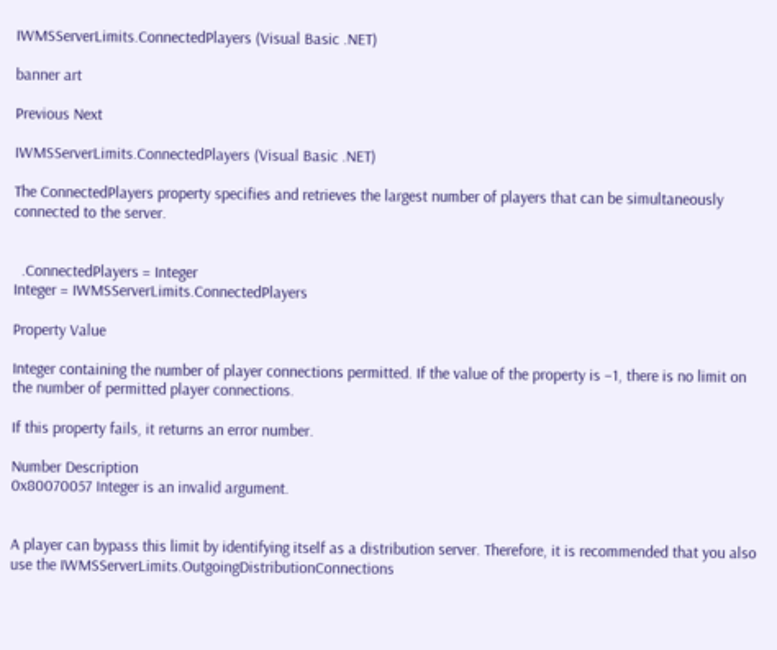IWMSServerLimits.ConnectedPlayers (Visual Basic .NET)

banner art

Previous Next

IWMSServerLimits.ConnectedPlayers (Visual Basic .NET)

The ConnectedPlayers property specifies and retrieves the largest number of players that can be simultaneously connected to the server.


  .ConnectedPlayers = Integer
Integer = IWMSServerLimits.ConnectedPlayers

Property Value

Integer containing the number of player connections permitted. If the value of the property is –1, there is no limit on the number of permitted player connections.

If this property fails, it returns an error number.

Number Description
0x80070057 Integer is an invalid argument.


A player can bypass this limit by identifying itself as a distribution server. Therefore, it is recommended that you also use the IWMSServerLimits.OutgoingDistributionConnections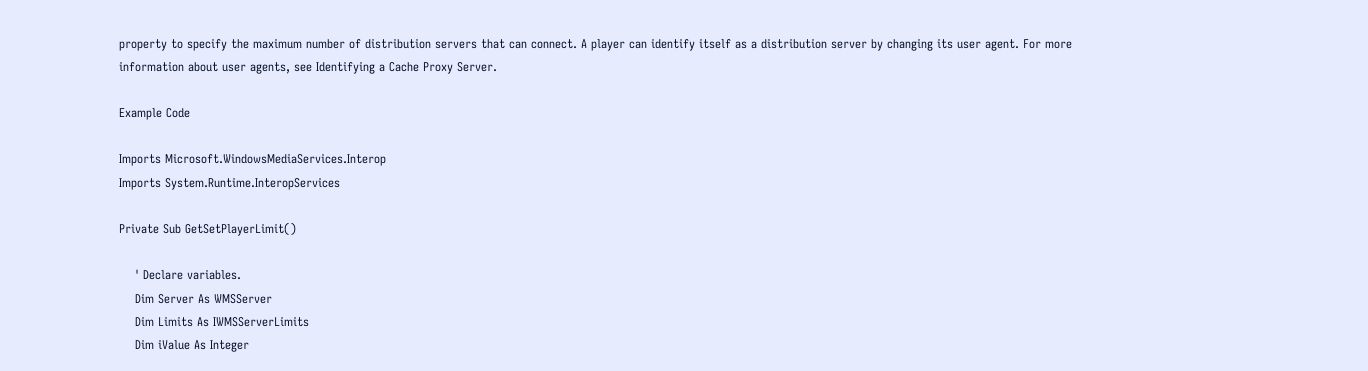property to specify the maximum number of distribution servers that can connect. A player can identify itself as a distribution server by changing its user agent. For more information about user agents, see Identifying a Cache Proxy Server.

Example Code

Imports Microsoft.WindowsMediaServices.Interop
Imports System.Runtime.InteropServices

Private Sub GetSetPlayerLimit()

    ' Declare variables.
    Dim Server As WMSServer
    Dim Limits As IWMSServerLimits
    Dim iValue As Integer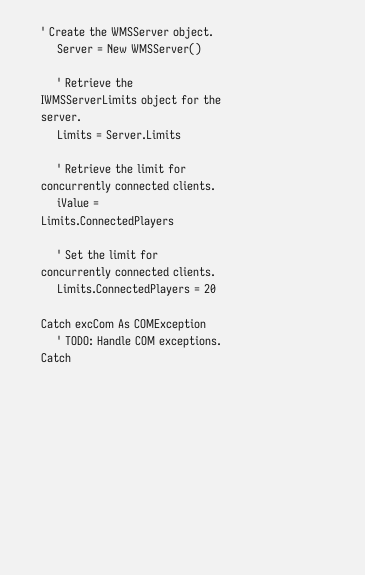' Create the WMSServer object.
    Server = New WMSServer()

    ' Retrieve the IWMSServerLimits object for the server.
    Limits = Server.Limits

    ' Retrieve the limit for concurrently connected clients.
    iValue = Limits.ConnectedPlayers

    ' Set the limit for concurrently connected clients.
    Limits.ConnectedPlayers = 20

Catch excCom As COMException
    ' TODO: Handle COM exceptions.
Catch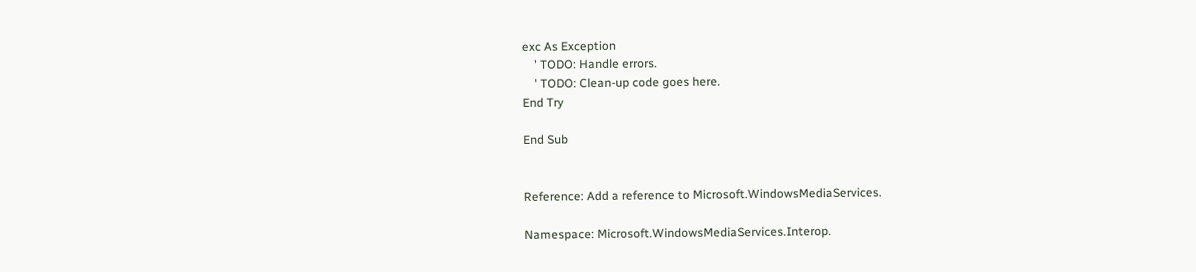exc As Exception
    ' TODO: Handle errors.
    ' TODO: Clean-up code goes here.
End Try

End Sub


Reference: Add a reference to Microsoft.WindowsMediaServices.

Namespace: Microsoft.WindowsMediaServices.Interop.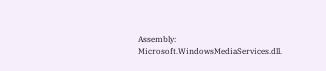Assembly: Microsoft.WindowsMediaServices.dll.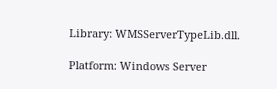Library: WMSServerTypeLib.dll.

Platform: Windows Server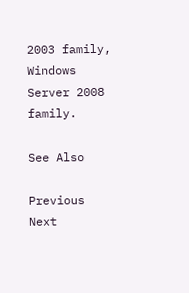2003 family, Windows Server 2008 family.

See Also

Previous Next